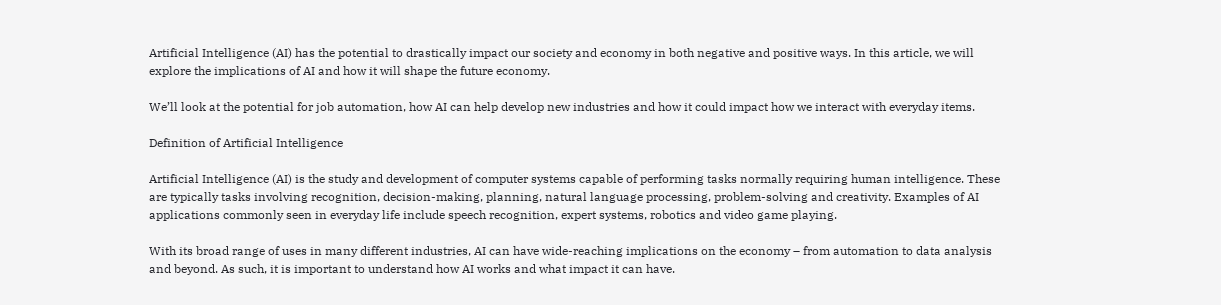Artificial Intelligence (AI) has the potential to drastically impact our society and economy in both negative and positive ways. In this article, we will explore the implications of AI and how it will shape the future economy.

We’ll look at the potential for job automation, how AI can help develop new industries and how it could impact how we interact with everyday items.

Definition of Artificial Intelligence

Artificial Intelligence (AI) is the study and development of computer systems capable of performing tasks normally requiring human intelligence. These are typically tasks involving recognition, decision-making, planning, natural language processing, problem-solving and creativity. Examples of AI applications commonly seen in everyday life include speech recognition, expert systems, robotics and video game playing.

With its broad range of uses in many different industries, AI can have wide-reaching implications on the economy – from automation to data analysis and beyond. As such, it is important to understand how AI works and what impact it can have.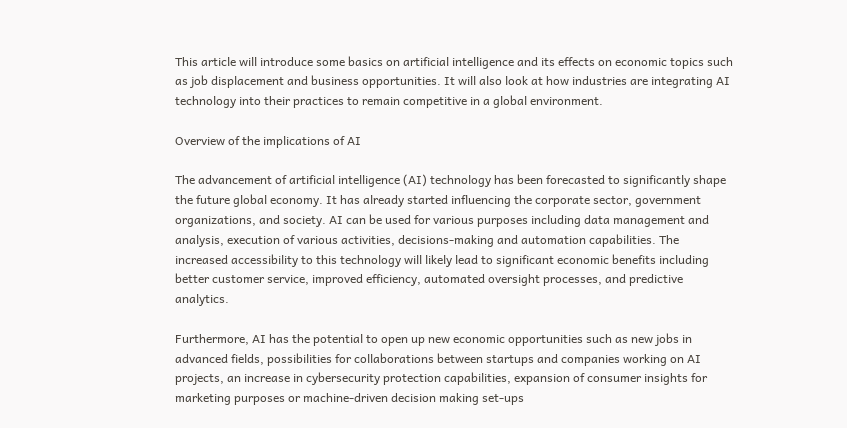This article will introduce some basics on artificial intelligence and its effects on economic topics such as job displacement and business opportunities. It will also look at how industries are integrating AI technology into their practices to remain competitive in a global environment.

Overview of the implications of AI

The advancement of artificial intelligence (AI) technology has been forecasted to significantly shape the future global economy. It has already started influencing the corporate sector, government organizations, and society. AI can be used for various purposes including data management and analysis, execution of various activities, decisions-making and automation capabilities. The increased accessibility to this technology will likely lead to significant economic benefits including better customer service, improved efficiency, automated oversight processes, and predictive analytics.

Furthermore, AI has the potential to open up new economic opportunities such as new jobs in advanced fields, possibilities for collaborations between startups and companies working on AI projects, an increase in cybersecurity protection capabilities, expansion of consumer insights for marketing purposes or machine-driven decision making set-ups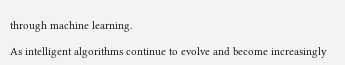through machine learning.

As intelligent algorithms continue to evolve and become increasingly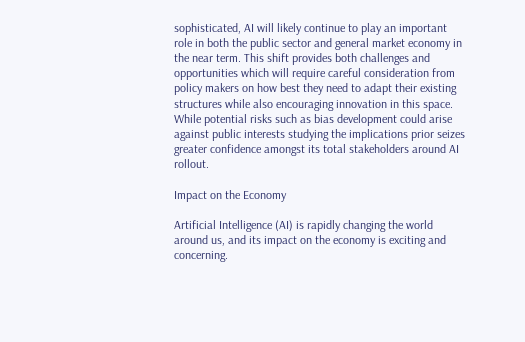sophisticated, AI will likely continue to play an important role in both the public sector and general market economy in the near term. This shift provides both challenges and opportunities which will require careful consideration from policy makers on how best they need to adapt their existing structures while also encouraging innovation in this space. While potential risks such as bias development could arise against public interests studying the implications prior seizes greater confidence amongst its total stakeholders around AI rollout.

Impact on the Economy

Artificial Intelligence (AI) is rapidly changing the world around us, and its impact on the economy is exciting and concerning.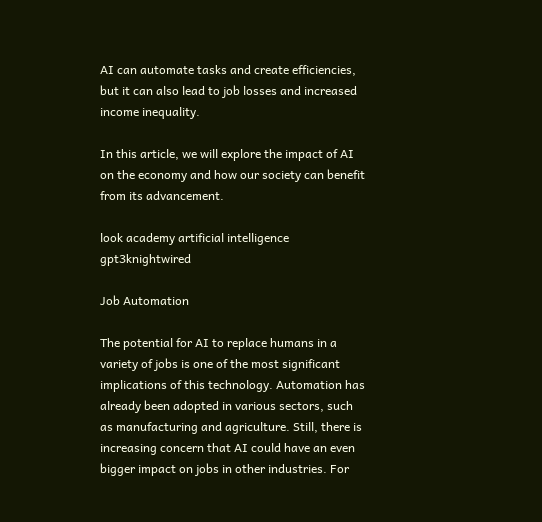AI can automate tasks and create efficiencies, but it can also lead to job losses and increased income inequality.

In this article, we will explore the impact of AI on the economy and how our society can benefit from its advancement.

look academy artificial intelligence gpt3knightwired

Job Automation

The potential for AI to replace humans in a variety of jobs is one of the most significant implications of this technology. Automation has already been adopted in various sectors, such as manufacturing and agriculture. Still, there is increasing concern that AI could have an even bigger impact on jobs in other industries. For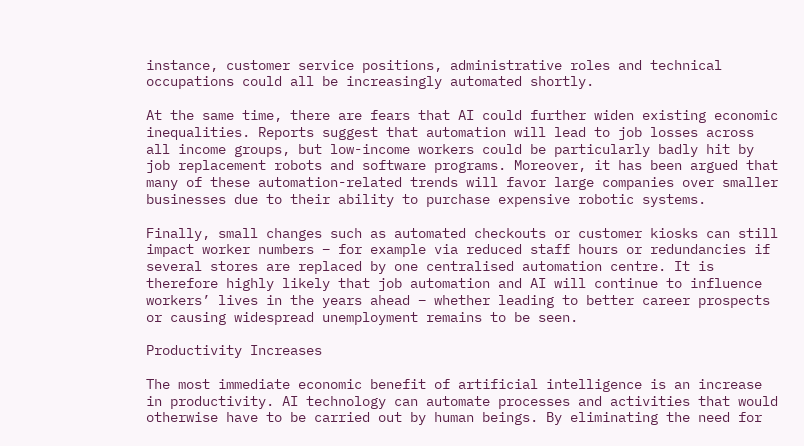instance, customer service positions, administrative roles and technical occupations could all be increasingly automated shortly.

At the same time, there are fears that AI could further widen existing economic inequalities. Reports suggest that automation will lead to job losses across all income groups, but low-income workers could be particularly badly hit by job replacement robots and software programs. Moreover, it has been argued that many of these automation-related trends will favor large companies over smaller businesses due to their ability to purchase expensive robotic systems.

Finally, small changes such as automated checkouts or customer kiosks can still impact worker numbers – for example via reduced staff hours or redundancies if several stores are replaced by one centralised automation centre. It is therefore highly likely that job automation and AI will continue to influence workers’ lives in the years ahead – whether leading to better career prospects or causing widespread unemployment remains to be seen.

Productivity Increases

The most immediate economic benefit of artificial intelligence is an increase in productivity. AI technology can automate processes and activities that would otherwise have to be carried out by human beings. By eliminating the need for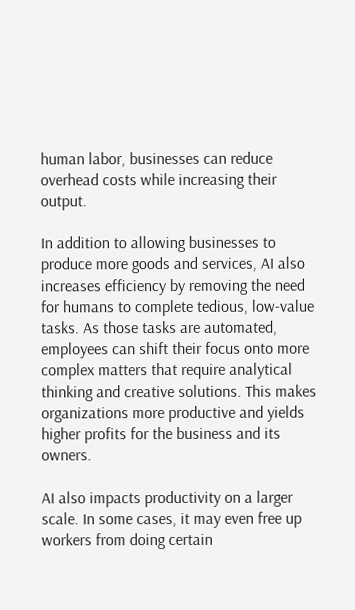human labor, businesses can reduce overhead costs while increasing their output.

In addition to allowing businesses to produce more goods and services, AI also increases efficiency by removing the need for humans to complete tedious, low-value tasks. As those tasks are automated, employees can shift their focus onto more complex matters that require analytical thinking and creative solutions. This makes organizations more productive and yields higher profits for the business and its owners.

AI also impacts productivity on a larger scale. In some cases, it may even free up workers from doing certain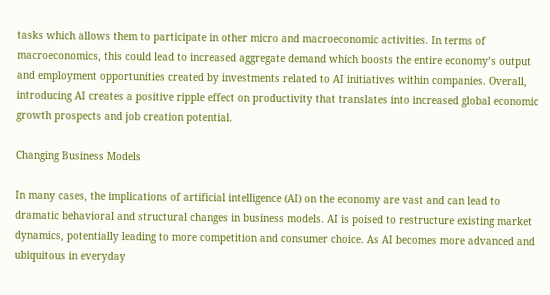tasks which allows them to participate in other micro and macroeconomic activities. In terms of macroeconomics, this could lead to increased aggregate demand which boosts the entire economy’s output and employment opportunities created by investments related to AI initiatives within companies. Overall, introducing AI creates a positive ripple effect on productivity that translates into increased global economic growth prospects and job creation potential.

Changing Business Models

In many cases, the implications of artificial intelligence (AI) on the economy are vast and can lead to dramatic behavioral and structural changes in business models. AI is poised to restructure existing market dynamics, potentially leading to more competition and consumer choice. As AI becomes more advanced and ubiquitous in everyday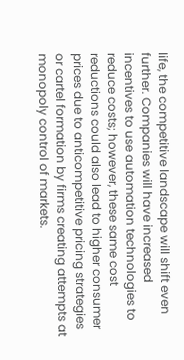life, the competitive landscape will shift even further. Companies will have increased incentives to use automation technologies to reduce costs; however, these same cost reductions could also lead to higher consumer prices due to anticompetitive pricing strategies or cartel formation by firms creating attempts at monopoly control of markets.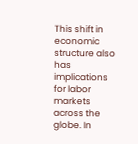This shift in economic structure also has implications for labor markets across the globe. In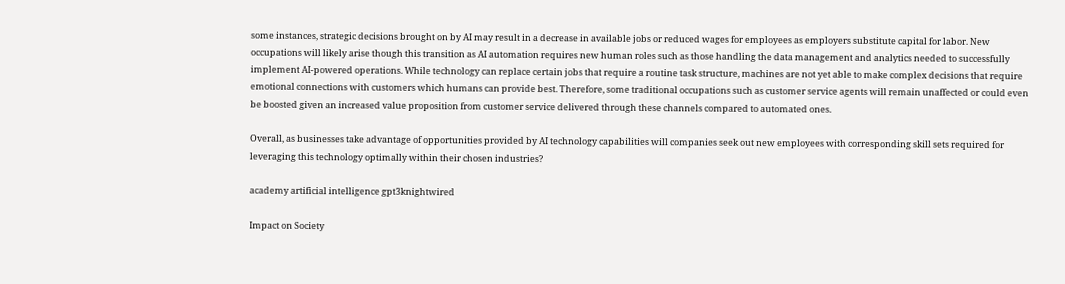some instances, strategic decisions brought on by AI may result in a decrease in available jobs or reduced wages for employees as employers substitute capital for labor. New occupations will likely arise though this transition as AI automation requires new human roles such as those handling the data management and analytics needed to successfully implement AI-powered operations. While technology can replace certain jobs that require a routine task structure, machines are not yet able to make complex decisions that require emotional connections with customers which humans can provide best. Therefore, some traditional occupations such as customer service agents will remain unaffected or could even be boosted given an increased value proposition from customer service delivered through these channels compared to automated ones.

Overall, as businesses take advantage of opportunities provided by AI technology capabilities will companies seek out new employees with corresponding skill sets required for leveraging this technology optimally within their chosen industries?

academy artificial intelligence gpt3knightwired

Impact on Society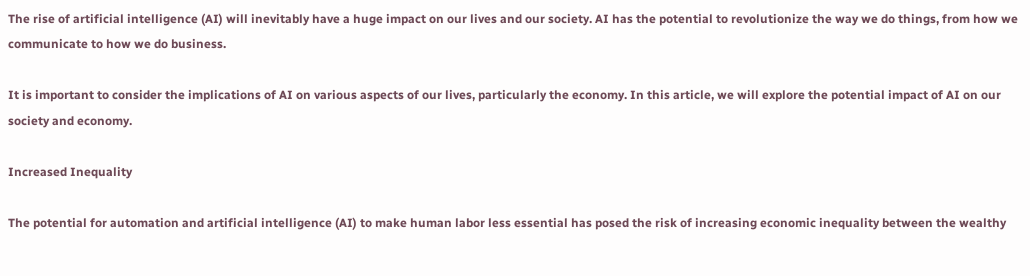The rise of artificial intelligence (AI) will inevitably have a huge impact on our lives and our society. AI has the potential to revolutionize the way we do things, from how we communicate to how we do business.

It is important to consider the implications of AI on various aspects of our lives, particularly the economy. In this article, we will explore the potential impact of AI on our society and economy.

Increased Inequality

The potential for automation and artificial intelligence (AI) to make human labor less essential has posed the risk of increasing economic inequality between the wealthy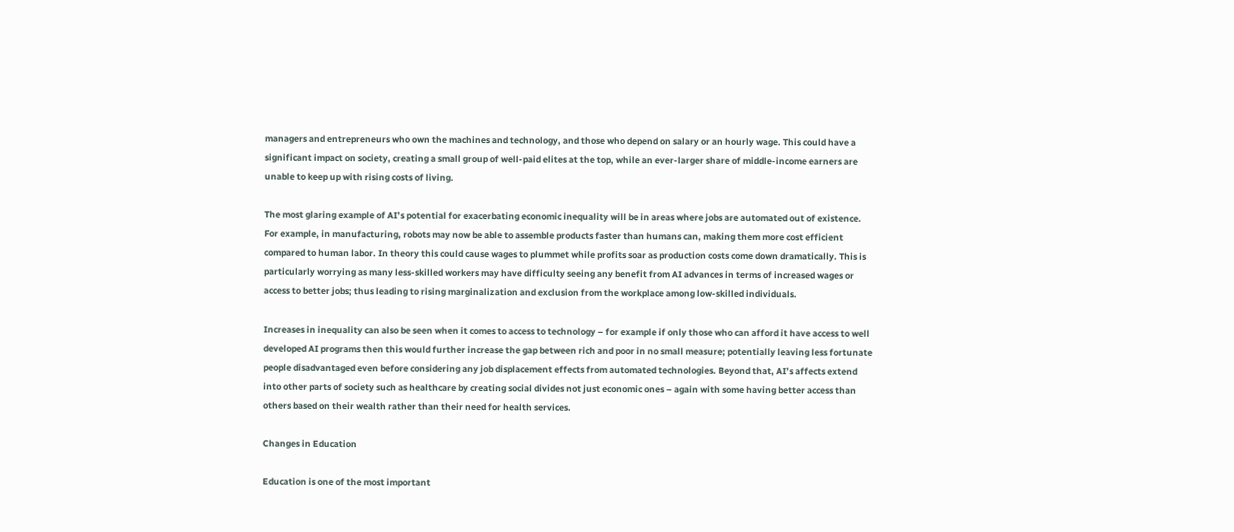managers and entrepreneurs who own the machines and technology, and those who depend on salary or an hourly wage. This could have a significant impact on society, creating a small group of well-paid elites at the top, while an ever-larger share of middle-income earners are unable to keep up with rising costs of living.

The most glaring example of AI’s potential for exacerbating economic inequality will be in areas where jobs are automated out of existence. For example, in manufacturing, robots may now be able to assemble products faster than humans can, making them more cost efficient compared to human labor. In theory this could cause wages to plummet while profits soar as production costs come down dramatically. This is particularly worrying as many less-skilled workers may have difficulty seeing any benefit from AI advances in terms of increased wages or access to better jobs; thus leading to rising marginalization and exclusion from the workplace among low-skilled individuals.

Increases in inequality can also be seen when it comes to access to technology – for example if only those who can afford it have access to well developed AI programs then this would further increase the gap between rich and poor in no small measure; potentially leaving less fortunate people disadvantaged even before considering any job displacement effects from automated technologies. Beyond that, AI’s affects extend into other parts of society such as healthcare by creating social divides not just economic ones – again with some having better access than others based on their wealth rather than their need for health services.

Changes in Education

Education is one of the most important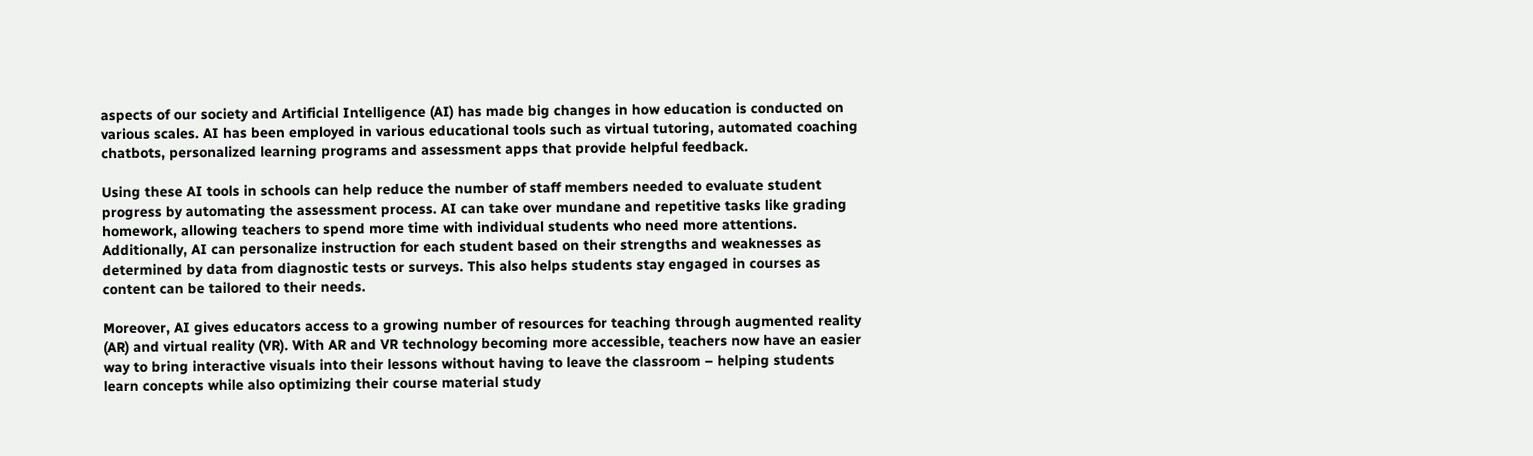aspects of our society and Artificial Intelligence (AI) has made big changes in how education is conducted on various scales. AI has been employed in various educational tools such as virtual tutoring, automated coaching chatbots, personalized learning programs and assessment apps that provide helpful feedback.

Using these AI tools in schools can help reduce the number of staff members needed to evaluate student progress by automating the assessment process. AI can take over mundane and repetitive tasks like grading homework, allowing teachers to spend more time with individual students who need more attentions. Additionally, AI can personalize instruction for each student based on their strengths and weaknesses as determined by data from diagnostic tests or surveys. This also helps students stay engaged in courses as content can be tailored to their needs.

Moreover, AI gives educators access to a growing number of resources for teaching through augmented reality (AR) and virtual reality (VR). With AR and VR technology becoming more accessible, teachers now have an easier way to bring interactive visuals into their lessons without having to leave the classroom – helping students learn concepts while also optimizing their course material study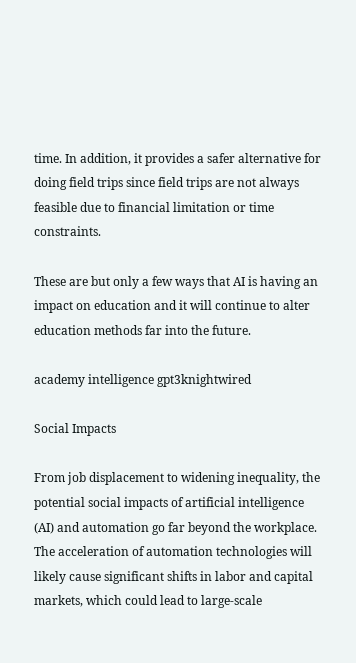time. In addition, it provides a safer alternative for doing field trips since field trips are not always feasible due to financial limitation or time constraints.

These are but only a few ways that AI is having an impact on education and it will continue to alter education methods far into the future.

academy intelligence gpt3knightwired

Social Impacts

From job displacement to widening inequality, the potential social impacts of artificial intelligence (AI) and automation go far beyond the workplace. The acceleration of automation technologies will likely cause significant shifts in labor and capital markets, which could lead to large-scale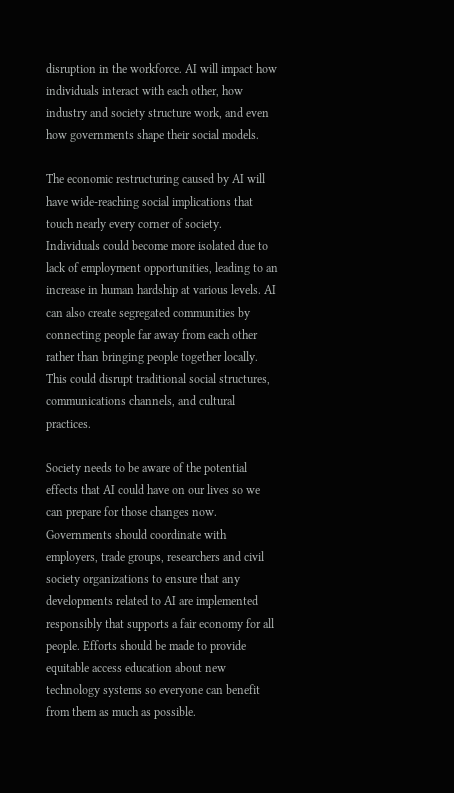disruption in the workforce. AI will impact how individuals interact with each other, how industry and society structure work, and even how governments shape their social models.

The economic restructuring caused by AI will have wide-reaching social implications that touch nearly every corner of society. Individuals could become more isolated due to lack of employment opportunities, leading to an increase in human hardship at various levels. AI can also create segregated communities by connecting people far away from each other rather than bringing people together locally. This could disrupt traditional social structures, communications channels, and cultural practices.

Society needs to be aware of the potential effects that AI could have on our lives so we can prepare for those changes now. Governments should coordinate with employers, trade groups, researchers and civil society organizations to ensure that any developments related to AI are implemented responsibly that supports a fair economy for all people. Efforts should be made to provide equitable access education about new technology systems so everyone can benefit from them as much as possible.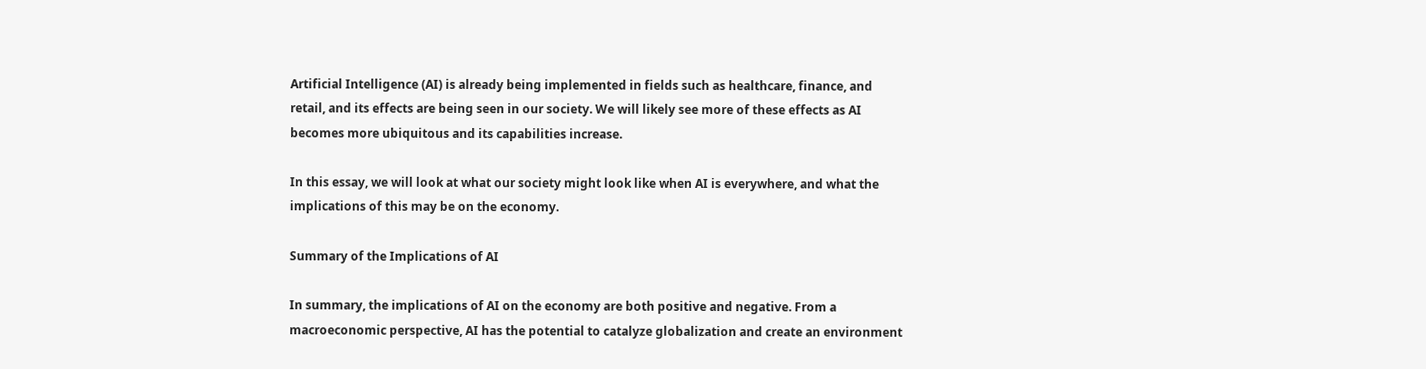Artificial Intelligence (AI) is already being implemented in fields such as healthcare, finance, and retail, and its effects are being seen in our society. We will likely see more of these effects as AI becomes more ubiquitous and its capabilities increase.

In this essay, we will look at what our society might look like when AI is everywhere, and what the implications of this may be on the economy.

Summary of the Implications of AI

In summary, the implications of AI on the economy are both positive and negative. From a macroeconomic perspective, AI has the potential to catalyze globalization and create an environment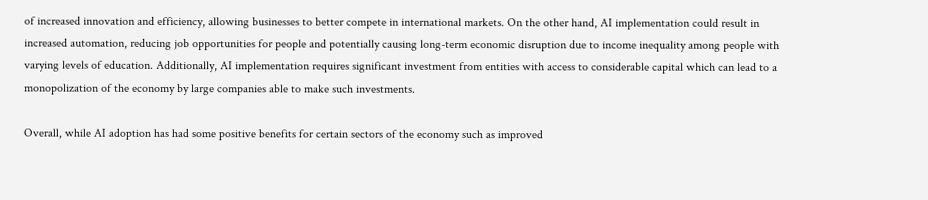of increased innovation and efficiency, allowing businesses to better compete in international markets. On the other hand, AI implementation could result in increased automation, reducing job opportunities for people and potentially causing long-term economic disruption due to income inequality among people with varying levels of education. Additionally, AI implementation requires significant investment from entities with access to considerable capital which can lead to a monopolization of the economy by large companies able to make such investments.

Overall, while AI adoption has had some positive benefits for certain sectors of the economy such as improved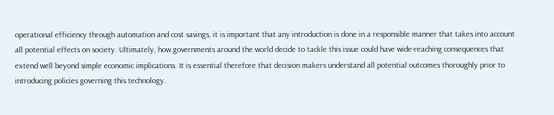operational efficiency through automation and cost savings, it is important that any introduction is done in a responsible manner that takes into account all potential effects on society. Ultimately, how governments around the world decide to tackle this issue could have wide-reaching consequences that extend well beyond simple economic implications. It is essential therefore that decision makers understand all potential outcomes thoroughly prior to introducing policies governing this technology.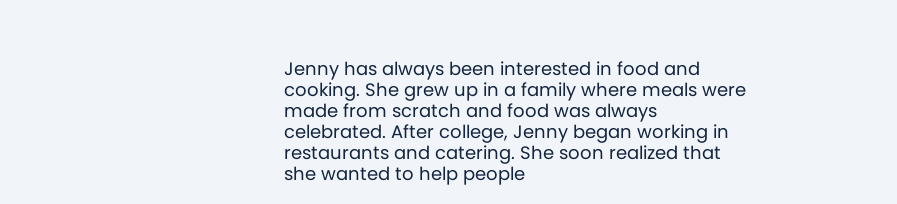Jenny has always been interested in food and cooking. She grew up in a family where meals were made from scratch and food was always celebrated. After college, Jenny began working in restaurants and catering. She soon realized that she wanted to help people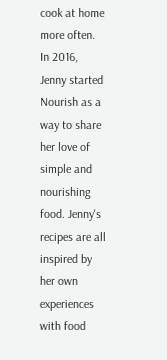cook at home more often. In 2016, Jenny started Nourish as a way to share her love of simple and nourishing food. Jenny's recipes are all inspired by her own experiences with food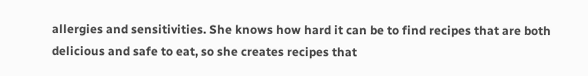allergies and sensitivities. She knows how hard it can be to find recipes that are both delicious and safe to eat, so she creates recipes that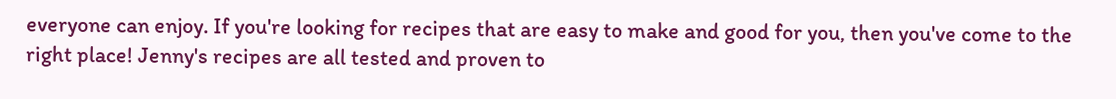everyone can enjoy. If you're looking for recipes that are easy to make and good for you, then you've come to the right place! Jenny's recipes are all tested and proven to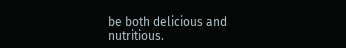be both delicious and nutritious.